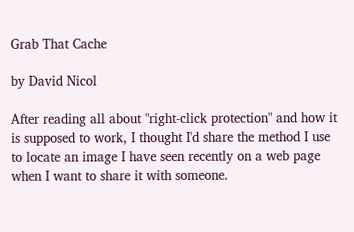Grab That Cache

by David Nicol

After reading all about "right-click protection" and how it is supposed to work, I thought I'd share the method I use to locate an image I have seen recently on a web page when I want to share it with someone.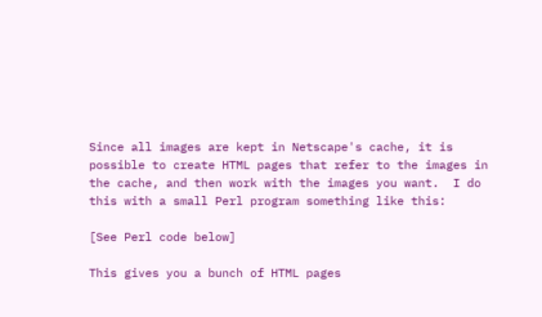Since all images are kept in Netscape's cache, it is possible to create HTML pages that refer to the images in the cache, and then work with the images you want.  I do this with a small Perl program something like this:

[See Perl code below]

This gives you a bunch of HTML pages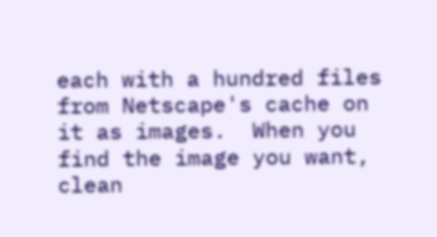each with a hundred files from Netscape's cache on it as images.  When you find the image you want, clean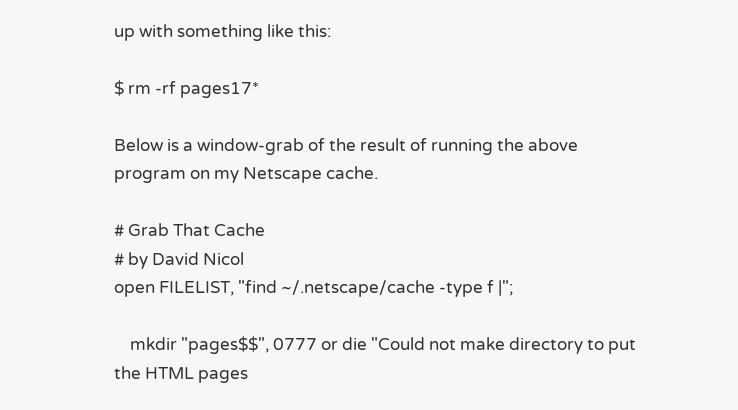up with something like this:

$ rm -rf pages17*

Below is a window-grab of the result of running the above program on my Netscape cache.

# Grab That Cache
# by David Nicol
open FILELIST, "find ~/.netscape/cache -type f |";

    mkdir "pages$$", 0777 or die "Could not make directory to put the HTML pages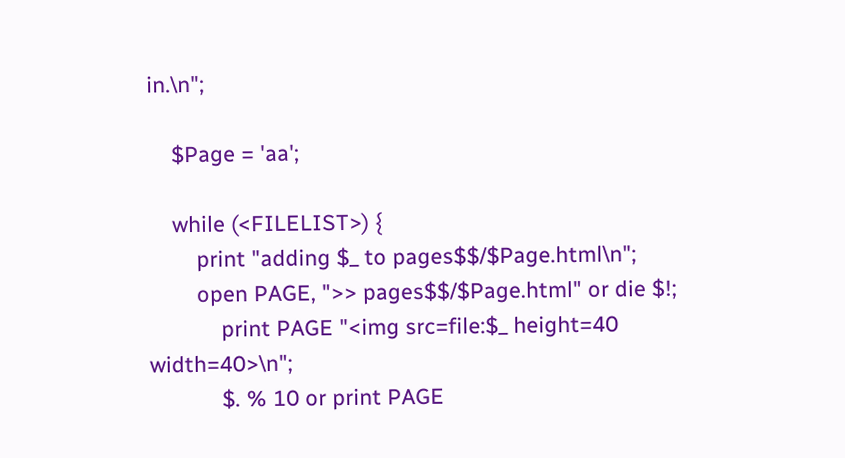in.\n";

    $Page = 'aa';

    while (<FILELIST>) {
        print "adding $_ to pages$$/$Page.html\n";
        open PAGE, ">> pages$$/$Page.html" or die $!;
            print PAGE "<img src=file:$_ height=40 width=40>\n";
            $. % 10 or print PAGE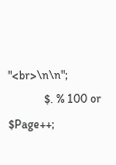"<br>\n\n";
            $. % 100 or $Page++;